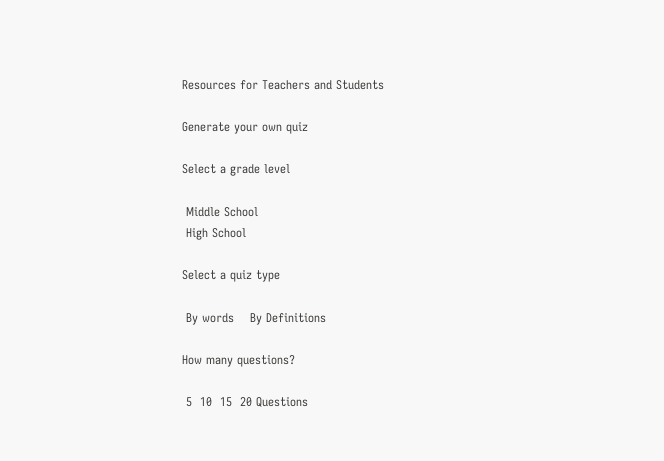Resources for Teachers and Students

Generate your own quiz

Select a grade level

 Middle School
 High School

Select a quiz type

 By words    By Definitions

How many questions?

 5  10  15  20 Questions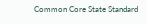Common Core State Standard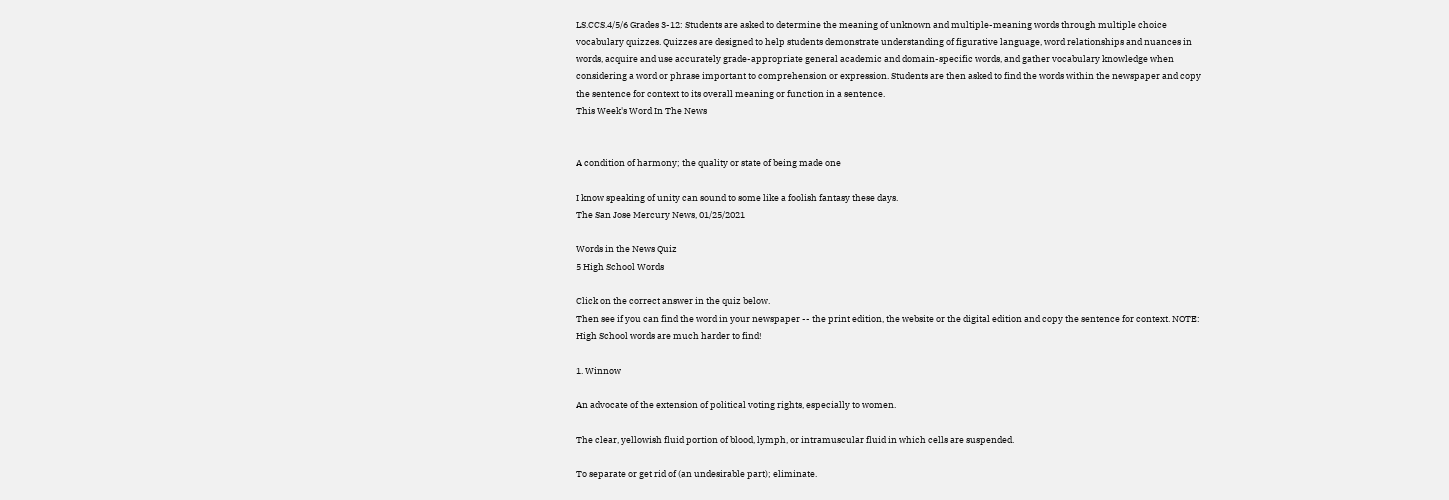LS.CCS.4/5/6 Grades 3-12: Students are asked to determine the meaning of unknown and multiple-meaning words through multiple choice vocabulary quizzes. Quizzes are designed to help students demonstrate understanding of figurative language, word relationships and nuances in words, acquire and use accurately grade-appropriate general academic and domain-specific words, and gather vocabulary knowledge when considering a word or phrase important to comprehension or expression. Students are then asked to find the words within the newspaper and copy the sentence for context to its overall meaning or function in a sentence.
This Week's Word In The News


A condition of harmony; the quality or state of being made one

I know speaking of unity can sound to some like a foolish fantasy these days.
The San Jose Mercury News, 01/25/2021

Words in the News Quiz
5 High School Words

Click on the correct answer in the quiz below.
Then see if you can find the word in your newspaper -- the print edition, the website or the digital edition and copy the sentence for context. NOTE: High School words are much harder to find!

1. Winnow

An advocate of the extension of political voting rights, especially to women.

The clear, yellowish fluid portion of blood, lymph, or intramuscular fluid in which cells are suspended.

To separate or get rid of (an undesirable part); eliminate.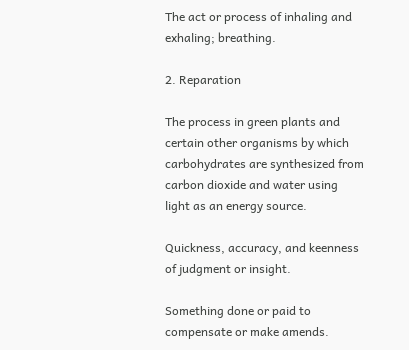The act or process of inhaling and exhaling; breathing.

2. Reparation

The process in green plants and certain other organisms by which carbohydrates are synthesized from carbon dioxide and water using light as an energy source.

Quickness, accuracy, and keenness of judgment or insight.

Something done or paid to compensate or make amends.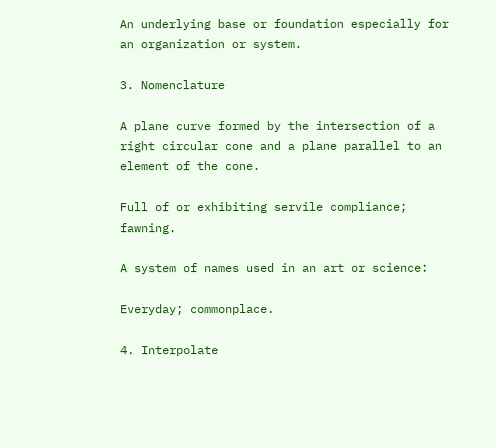An underlying base or foundation especially for an organization or system.

3. Nomenclature

A plane curve formed by the intersection of a right circular cone and a plane parallel to an element of the cone.

Full of or exhibiting servile compliance; fawning.

A system of names used in an art or science:

Everyday; commonplace.

4. Interpolate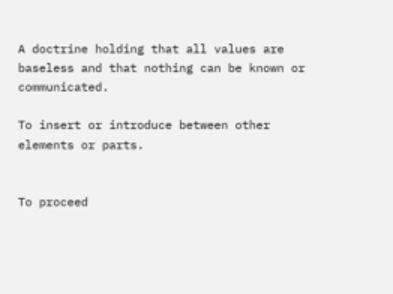A doctrine holding that all values are baseless and that nothing can be known or communicated.

To insert or introduce between other elements or parts.


To proceed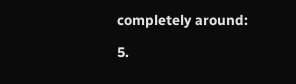completely around:

5.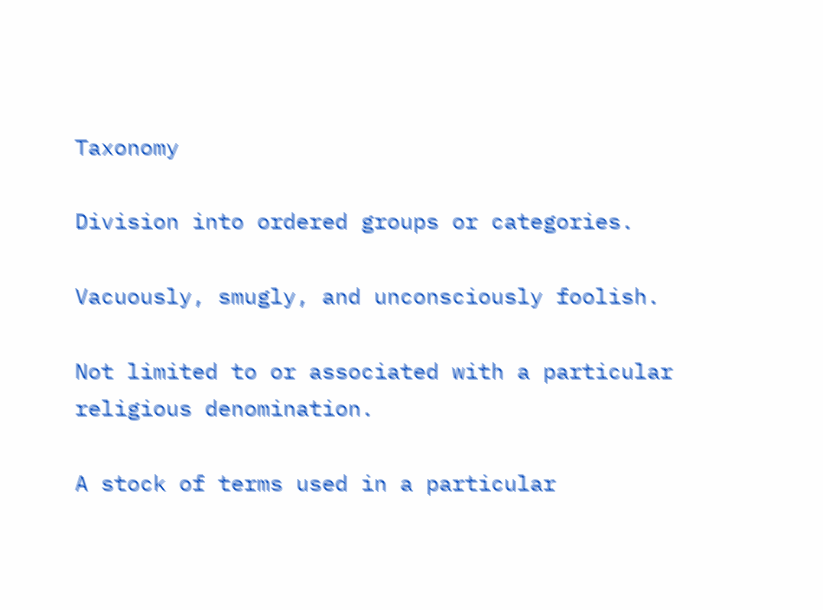Taxonomy

Division into ordered groups or categories.

Vacuously, smugly, and unconsciously foolish.

Not limited to or associated with a particular religious denomination.

A stock of terms used in a particular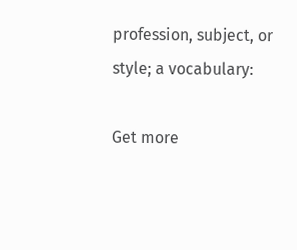profession, subject, or style; a vocabulary:

Get more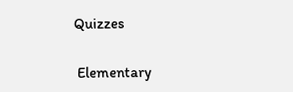Quizzes

 Elementary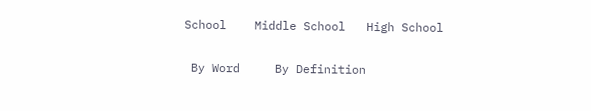School    Middle School   High School

 By Word     By Definition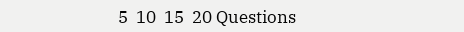5  10  15  20 Questions